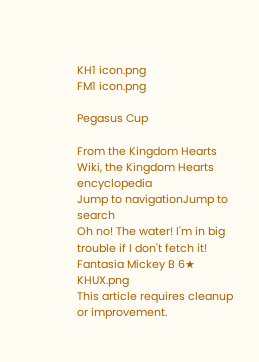KH1 icon.png
FM1 icon.png

Pegasus Cup

From the Kingdom Hearts Wiki, the Kingdom Hearts encyclopedia
Jump to navigationJump to search
Oh no! The water! I'm in big trouble if I don't fetch it!
Fantasia Mickey B 6★ KHUX.png
This article requires cleanup or improvement.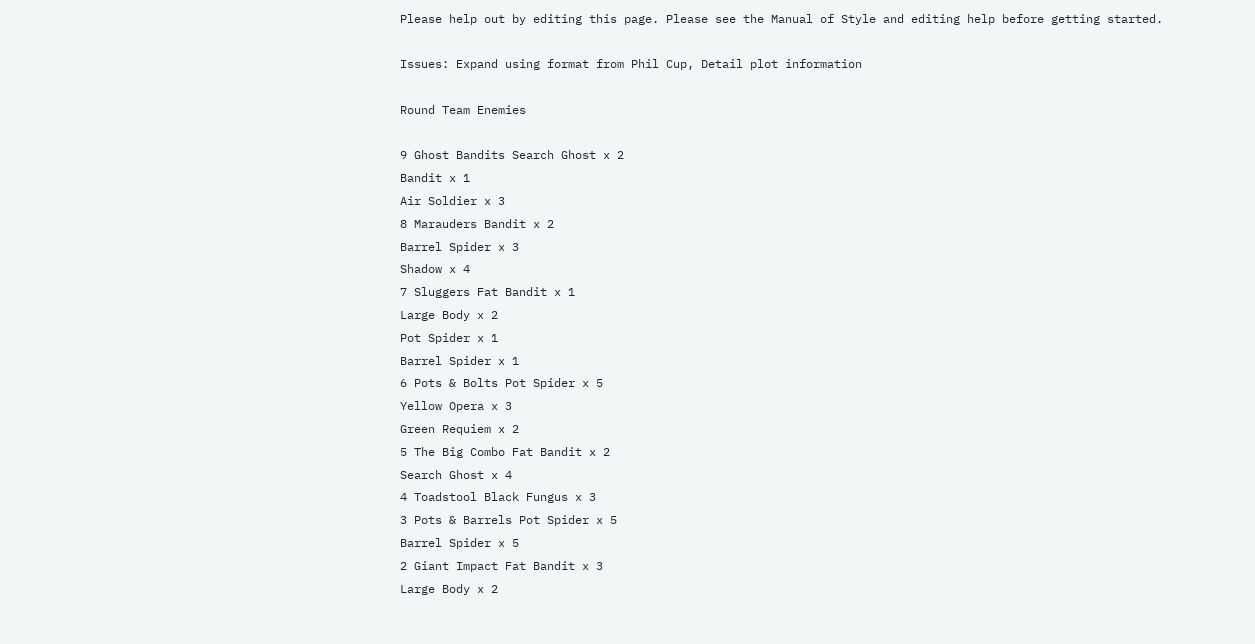Please help out by editing this page. Please see the Manual of Style and editing help before getting started.

Issues: Expand using format from Phil Cup, Detail plot information

Round Team Enemies

9 Ghost Bandits Search Ghost x 2
Bandit x 1
Air Soldier x 3
8 Marauders Bandit x 2
Barrel Spider x 3
Shadow x 4
7 Sluggers Fat Bandit x 1
Large Body x 2
Pot Spider x 1
Barrel Spider x 1
6 Pots & Bolts Pot Spider x 5
Yellow Opera x 3
Green Requiem x 2
5 The Big Combo Fat Bandit x 2
Search Ghost x 4
4 Toadstool Black Fungus x 3
3 Pots & Barrels Pot Spider x 5
Barrel Spider x 5
2 Giant Impact Fat Bandit x 3
Large Body x 2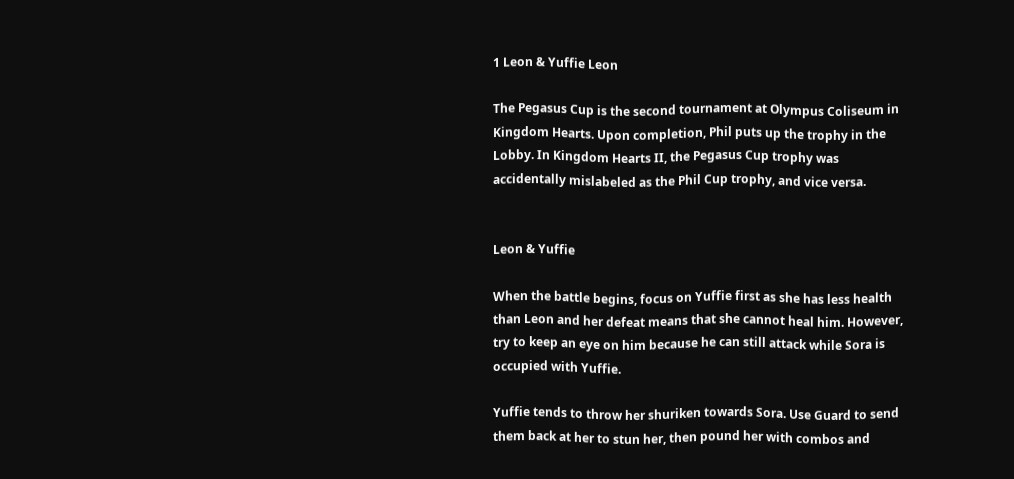1 Leon & Yuffie Leon

The Pegasus Cup is the second tournament at Olympus Coliseum in Kingdom Hearts. Upon completion, Phil puts up the trophy in the Lobby. In Kingdom Hearts II, the Pegasus Cup trophy was accidentally mislabeled as the Phil Cup trophy, and vice versa.


Leon & Yuffie

When the battle begins, focus on Yuffie first as she has less health than Leon and her defeat means that she cannot heal him. However, try to keep an eye on him because he can still attack while Sora is occupied with Yuffie.

Yuffie tends to throw her shuriken towards Sora. Use Guard to send them back at her to stun her, then pound her with combos and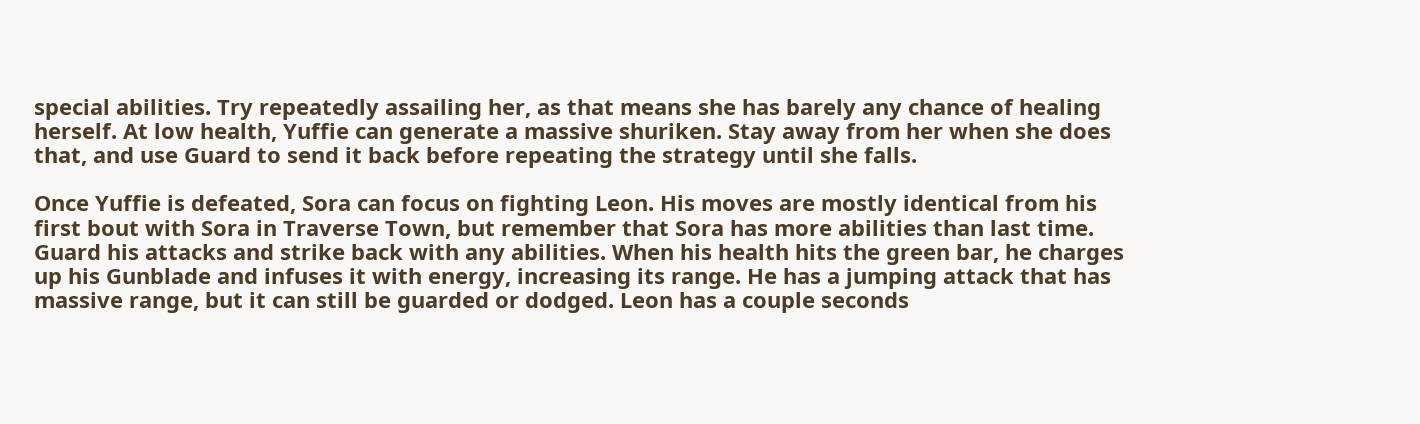special abilities. Try repeatedly assailing her, as that means she has barely any chance of healing herself. At low health, Yuffie can generate a massive shuriken. Stay away from her when she does that, and use Guard to send it back before repeating the strategy until she falls.

Once Yuffie is defeated, Sora can focus on fighting Leon. His moves are mostly identical from his first bout with Sora in Traverse Town, but remember that Sora has more abilities than last time. Guard his attacks and strike back with any abilities. When his health hits the green bar, he charges up his Gunblade and infuses it with energy, increasing its range. He has a jumping attack that has massive range, but it can still be guarded or dodged. Leon has a couple seconds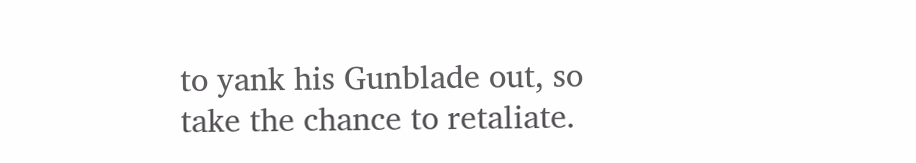to yank his Gunblade out, so take the chance to retaliate.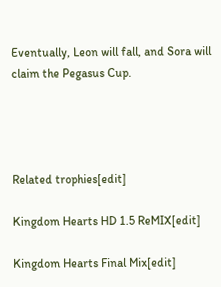Eventually, Leon will fall, and Sora will claim the Pegasus Cup.




Related trophies[edit]

Kingdom Hearts HD 1.5 ReMIX[edit]

Kingdom Hearts Final Mix[edit]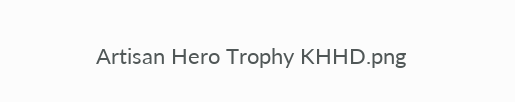Artisan Hero Trophy KHHD.png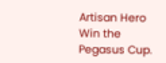Artisan Hero
Win the Pegasus Cup.